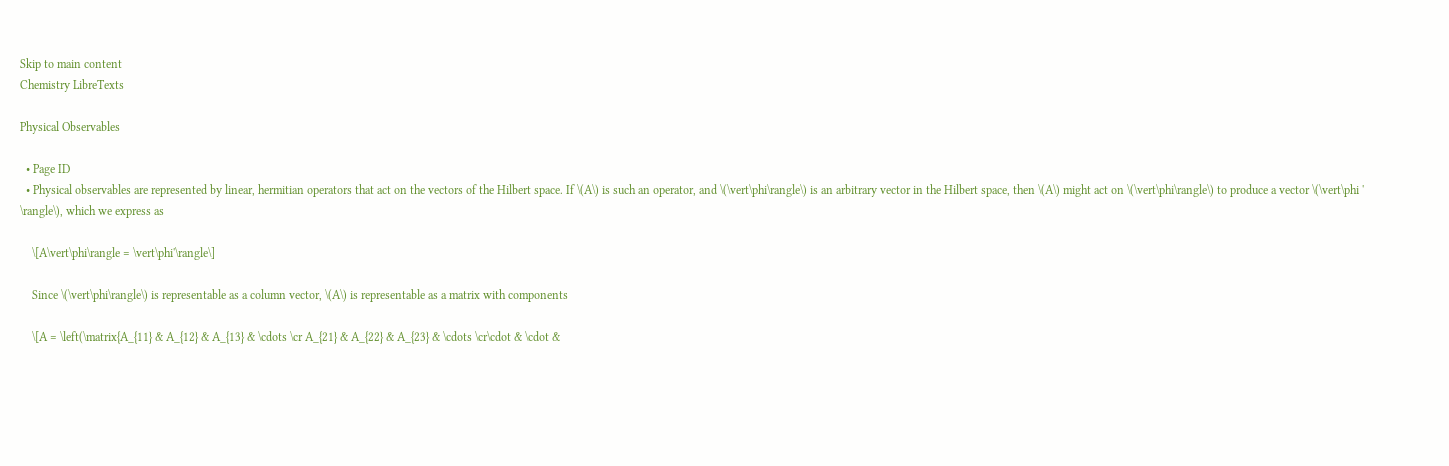Skip to main content
Chemistry LibreTexts

Physical Observables

  • Page ID
  • Physical observables are represented by linear, hermitian operators that act on the vectors of the Hilbert space. If \(A\) is such an operator, and \(\vert\phi\rangle\) is an arbitrary vector in the Hilbert space, then \(A\) might act on \(\vert\phi\rangle\) to produce a vector \(\vert\phi ' \rangle\), which we express as

    \[A\vert\phi\rangle = \vert\phi'\rangle\]

    Since \(\vert\phi\rangle\) is representable as a column vector, \(A\) is representable as a matrix with components

    \[A = \left(\matrix{A_{11} & A_{12} & A_{13} & \cdots \cr A_{21} & A_{22} & A_{23} & \cdots \cr\cdot & \cdot &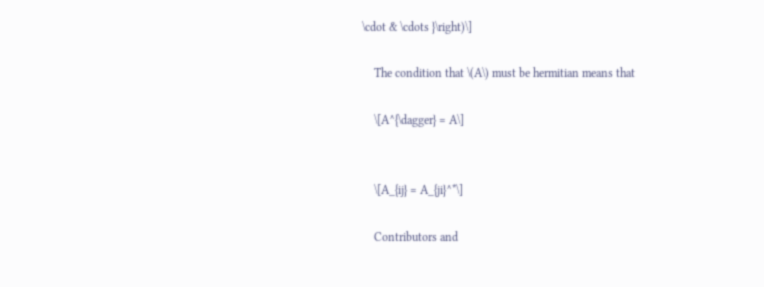\cdot & \cdots }\right)\]

    The condition that \(A\) must be hermitian means that

    \[A^{\dagger} = A\]


    \[A_{ij} = A_{ji}^*\]

    Contributors and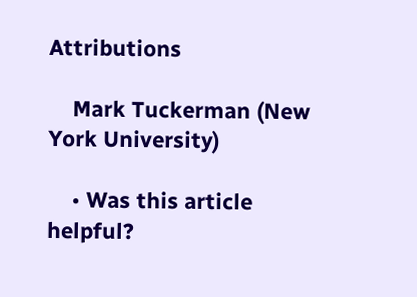Attributions

    Mark Tuckerman (New York University)

    • Was this article helpful?